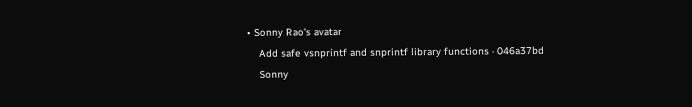• Sonny Rao's avatar
    Add safe vsnprintf and snprintf library functions · 046a37bd
    Sonny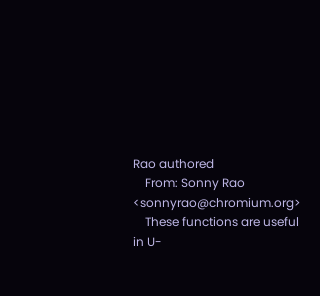Rao authored
    From: Sonny Rao <sonnyrao@chromium.org>
    These functions are useful in U-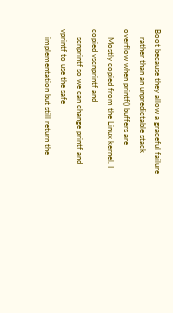Boot because they allow a graceful failure
    rather than an unpredictable stack overflow when printf() buffers are
    Mostly copied from the Linux kernel. I copied vscnprintf and
    scnprintf so we can change printf and vprintf to use the safe
    implementation but still return the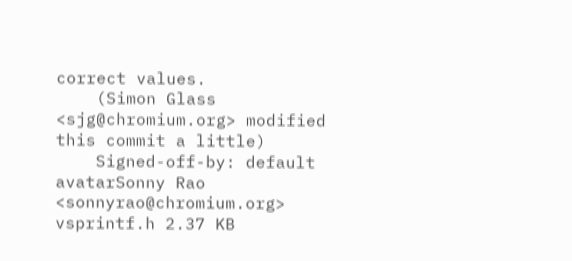correct values.
    (Simon Glass <sjg@chromium.org> modified this commit a little)
    Signed-off-by: default avatarSonny Rao <sonnyrao@chromium.org>
vsprintf.h 2.37 KB